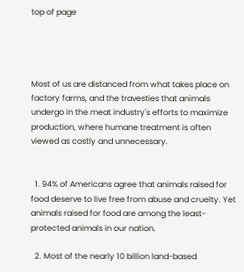top of page




Most of us are distanced from what takes place on factory farms, and the travesties that animals undergo in the meat industry's efforts to maximize production, where humane treatment is often viewed as costly and unnecessary.


  1. 94% of Americans agree that animals raised for food deserve to live free from abuse and cruelty. Yet animals raised for food are among the least-protected animals in our nation.

  2. Most of the nearly 10 billion land-based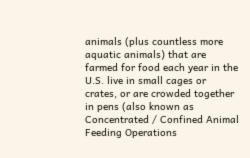animals (plus countless more aquatic animals) that are farmed for food each year in the U.S. live in small cages or crates, or are crowded together in pens (also known as Concentrated / Confined Animal Feeding Operations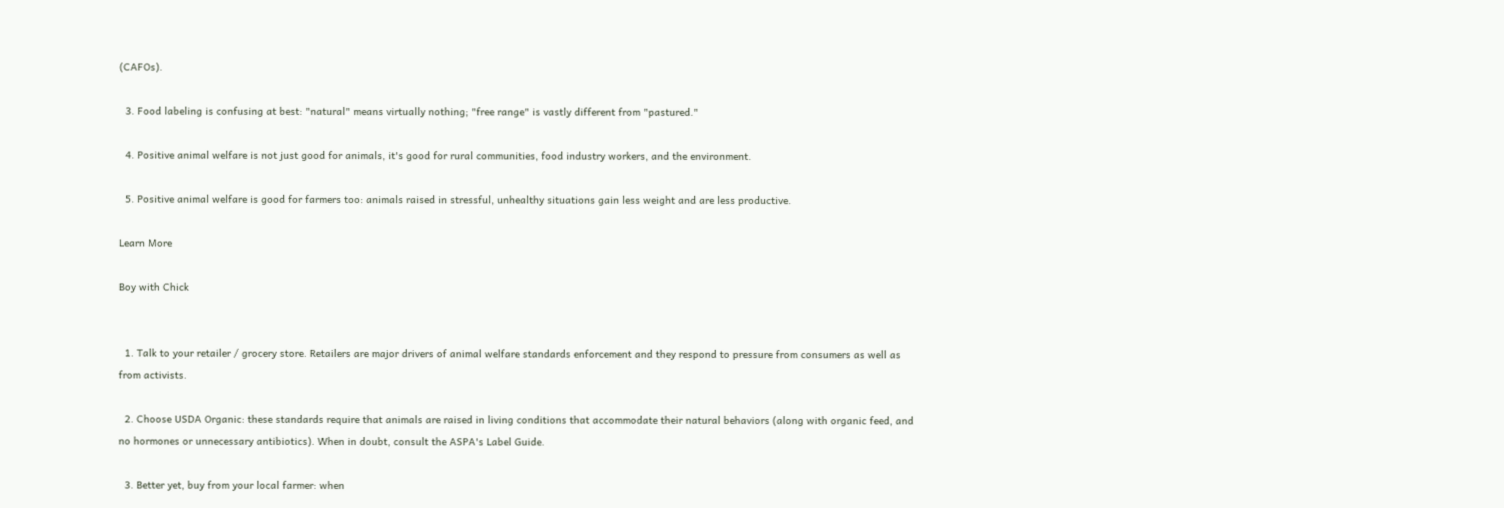(CAFOs).

  3. Food labeling is confusing at best: "natural" means virtually nothing; "free range" is vastly different from "pastured."

  4. Positive animal welfare is not just good for animals, it's good for rural communities, food industry workers, and the environment.

  5. Positive animal welfare is good for farmers too: animals raised in stressful, unhealthy situations gain less weight and are less productive.

Learn More

Boy with Chick


  1. Talk to your retailer / grocery store. Retailers are major drivers of animal welfare standards enforcement and they respond to pressure from consumers as well as from activists.

  2. Choose USDA Organic: these standards require that animals are raised in living conditions that accommodate their natural behaviors (along with organic feed, and no hormones or unnecessary antibiotics). When in doubt, consult the ASPA's Label Guide.

  3. Better yet, buy from your local farmer: when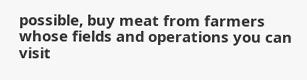possible, buy meat from farmers whose fields and operations you can visit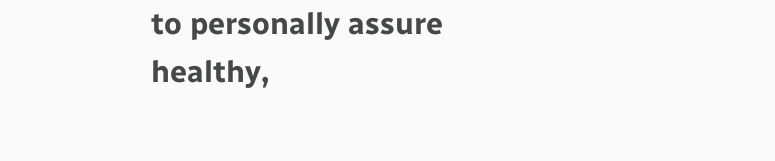to personally assure healthy,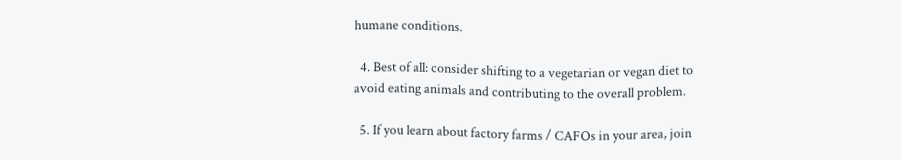humane conditions.

  4. Best of all: consider shifting to a vegetarian or vegan diet to avoid eating animals and contributing to the overall problem.

  5. If you learn about factory farms / CAFOs in your area, join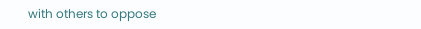with others to oppose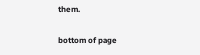them.

bottom of page